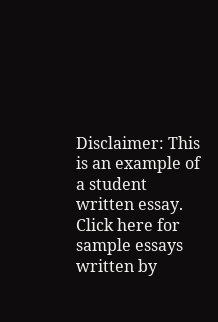Disclaimer: This is an example of a student written essay.
Click here for sample essays written by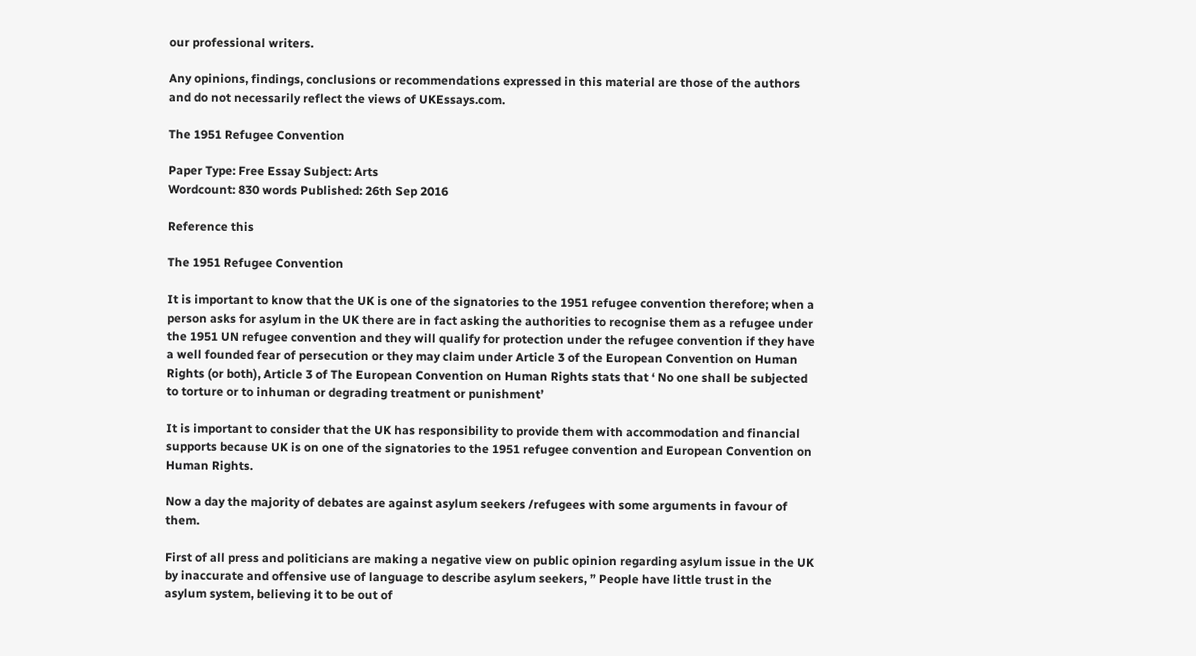our professional writers.

Any opinions, findings, conclusions or recommendations expressed in this material are those of the authors and do not necessarily reflect the views of UKEssays.com.

The 1951 Refugee Convention

Paper Type: Free Essay Subject: Arts
Wordcount: 830 words Published: 26th Sep 2016

Reference this

The 1951 Refugee Convention

It is important to know that the UK is one of the signatories to the 1951 refugee convention therefore; when a person asks for asylum in the UK there are in fact asking the authorities to recognise them as a refugee under the 1951 UN refugee convention and they will qualify for protection under the refugee convention if they have a well founded fear of persecution or they may claim under Article 3 of the European Convention on Human Rights (or both), Article 3 of The European Convention on Human Rights stats that ‘ No one shall be subjected to torture or to inhuman or degrading treatment or punishment’

It is important to consider that the UK has responsibility to provide them with accommodation and financial supports because UK is on one of the signatories to the 1951 refugee convention and European Convention on Human Rights.

Now a day the majority of debates are against asylum seekers /refugees with some arguments in favour of them.

First of all press and politicians are making a negative view on public opinion regarding asylum issue in the UK by inaccurate and offensive use of language to describe asylum seekers, ” People have little trust in the asylum system, believing it to be out of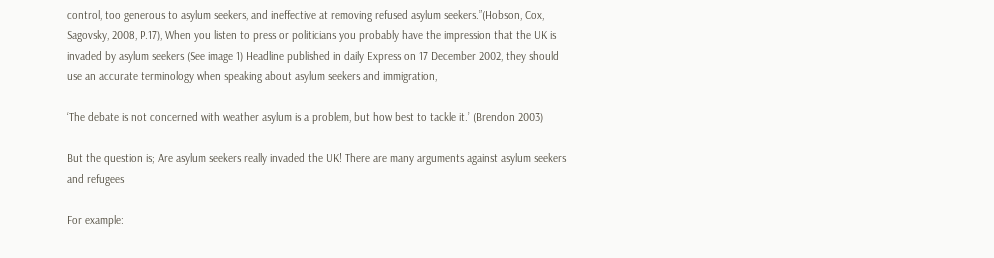control, too generous to asylum seekers, and ineffective at removing refused asylum seekers.”(Hobson, Cox, Sagovsky, 2008, P.17), When you listen to press or politicians you probably have the impression that the UK is invaded by asylum seekers (See image 1) Headline published in daily Express on 17 December 2002, they should use an accurate terminology when speaking about asylum seekers and immigration,

‘The debate is not concerned with weather asylum is a problem, but how best to tackle it.’ (Brendon 2003)

But the question is; Are asylum seekers really invaded the UK! There are many arguments against asylum seekers and refugees

For example: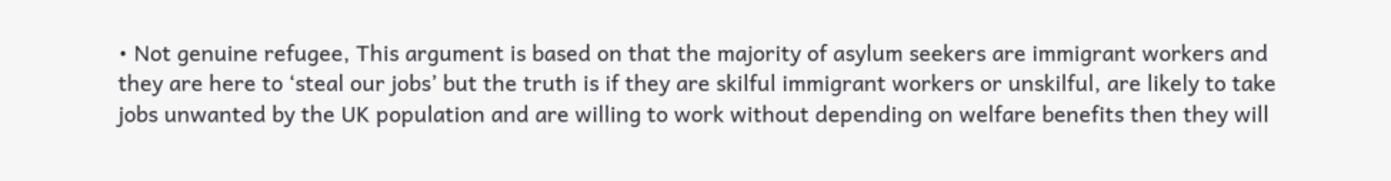• Not genuine refugee, This argument is based on that the majority of asylum seekers are immigrant workers and they are here to ‘steal our jobs’ but the truth is if they are skilful immigrant workers or unskilful, are likely to take jobs unwanted by the UK population and are willing to work without depending on welfare benefits then they will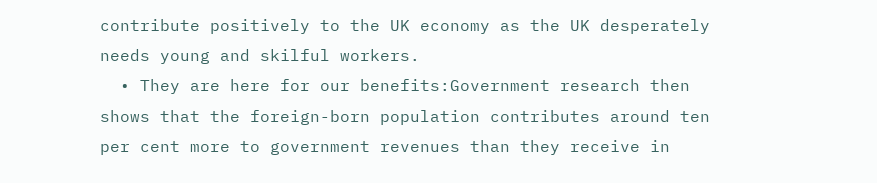contribute positively to the UK economy as the UK desperately needs young and skilful workers.
  • They are here for our benefits:Government research then shows that the foreign-born population contributes around ten per cent more to government revenues than they receive in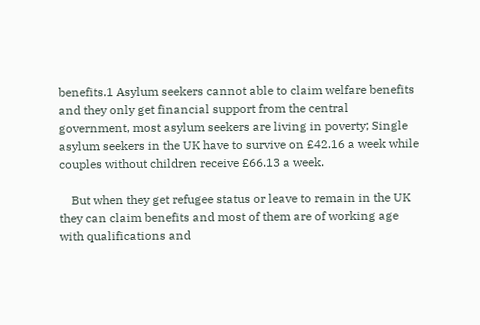benefits.1 Asylum seekers cannot able to claim welfare benefits and they only get financial support from the central government, most asylum seekers are living in poverty; Single asylum seekers in the UK have to survive on £42.16 a week while couples without children receive £66.13 a week.

    But when they get refugee status or leave to remain in the UK they can claim benefits and most of them are of working age with qualifications and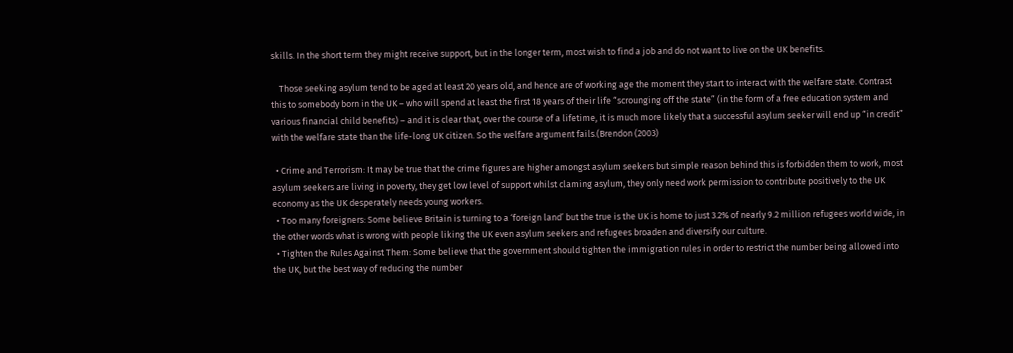skills. In the short term they might receive support, but in the longer term, most wish to find a job and do not want to live on the UK benefits.

    Those seeking asylum tend to be aged at least 20 years old, and hence are of working age the moment they start to interact with the welfare state. Contrast this to somebody born in the UK – who will spend at least the first 18 years of their life “scrounging off the state” (in the form of a free education system and various financial child benefits) – and it is clear that, over the course of a lifetime, it is much more likely that a successful asylum seeker will end up “in credit” with the welfare state than the life-long UK citizen. So the welfare argument fails.(Brendon (2003)

  • Crime and Terrorism: It may be true that the crime figures are higher amongst asylum seekers but simple reason behind this is forbidden them to work, most asylum seekers are living in poverty, they get low level of support whilst claming asylum, they only need work permission to contribute positively to the UK economy as the UK desperately needs young workers.
  • Too many foreigners: Some believe Britain is turning to a ‘foreign land’ but the true is the UK is home to just 3.2% of nearly 9.2 million refugees world wide, in the other words what is wrong with people liking the UK even asylum seekers and refugees broaden and diversify our culture.
  • Tighten the Rules Against Them: Some believe that the government should tighten the immigration rules in order to restrict the number being allowed into the UK, but the best way of reducing the number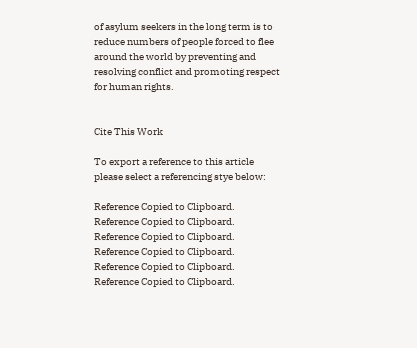of asylum seekers in the long term is to reduce numbers of people forced to flee around the world by preventing and resolving conflict and promoting respect for human rights.


Cite This Work

To export a reference to this article please select a referencing stye below:

Reference Copied to Clipboard.
Reference Copied to Clipboard.
Reference Copied to Clipboard.
Reference Copied to Clipboard.
Reference Copied to Clipboard.
Reference Copied to Clipboard.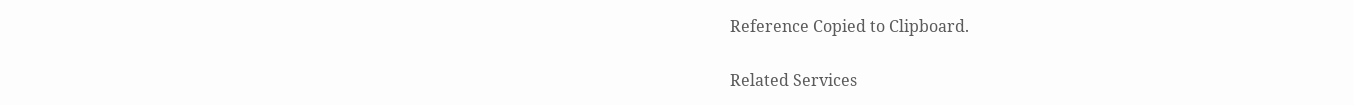Reference Copied to Clipboard.

Related Services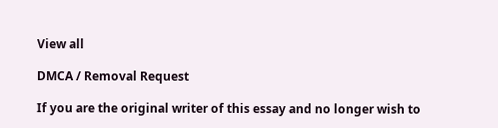View all

DMCA / Removal Request

If you are the original writer of this essay and no longer wish to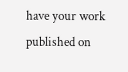have your work published on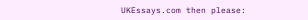UKEssays.com then please: